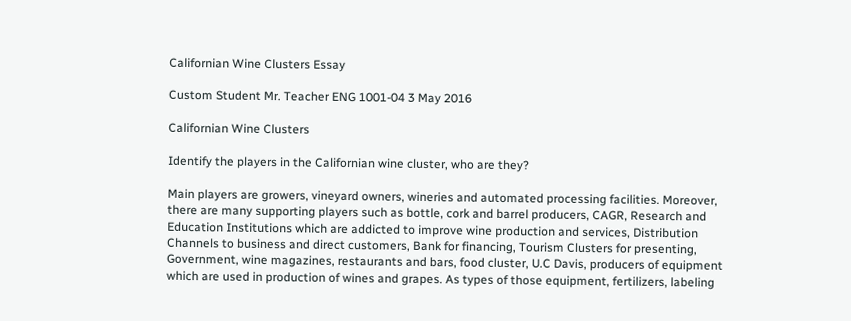Californian Wine Clusters Essay

Custom Student Mr. Teacher ENG 1001-04 3 May 2016

Californian Wine Clusters

Identify the players in the Californian wine cluster, who are they?

Main players are growers, vineyard owners, wineries and automated processing facilities. Moreover, there are many supporting players such as bottle, cork and barrel producers, CAGR, Research and Education Institutions which are addicted to improve wine production and services, Distribution Channels to business and direct customers, Bank for financing, Tourism Clusters for presenting, Government, wine magazines, restaurants and bars, food cluster, U.C Davis, producers of equipment which are used in production of wines and grapes. As types of those equipment, fertilizers, labeling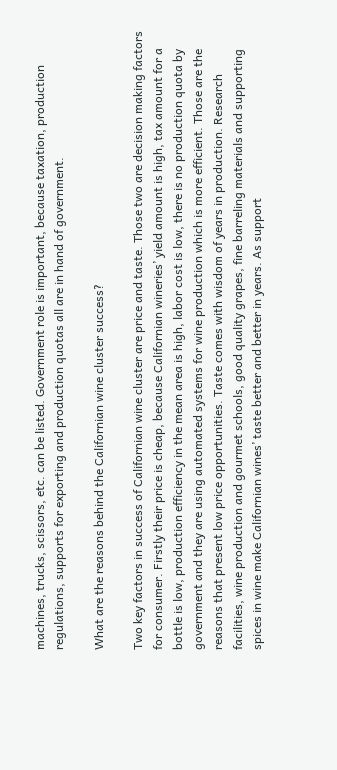machines, trucks, scissors, etc. can be listed. Government role is important, because taxation, production regulations, supports for exporting and production quotas all are in hand of government.

What are the reasons behind the Californian wine cluster success?

Two key factors in success of Californian wine cluster are price and taste. Those two are decision making factors for consumer. Firstly their price is cheap, because Californian wineries’ yield amount is high, tax amount for a bottle is low, production efficiency in the mean area is high, labor cost is low, there is no production quota by government and they are using automated systems for wine production which is more efficient. Those are the reasons that present low price opportunities. Taste comes with wisdom of years in production. Research facilities, wine production and gourmet schools, good quality grapes, fine barreling materials and supporting spices in wine make Californian wines’ taste better and better in years. As support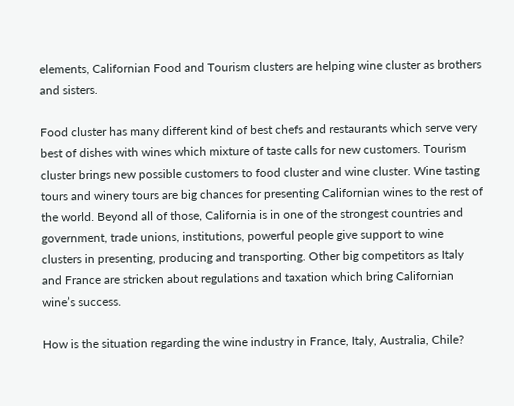elements, Californian Food and Tourism clusters are helping wine cluster as brothers and sisters.

Food cluster has many different kind of best chefs and restaurants which serve very best of dishes with wines which mixture of taste calls for new customers. Tourism cluster brings new possible customers to food cluster and wine cluster. Wine tasting tours and winery tours are big chances for presenting Californian wines to the rest of the world. Beyond all of those, California is in one of the strongest countries and government, trade unions, institutions, powerful people give support to wine clusters in presenting, producing and transporting. Other big competitors as Italy and France are stricken about regulations and taxation which bring Californian wine’s success.

How is the situation regarding the wine industry in France, Italy, Australia, Chile?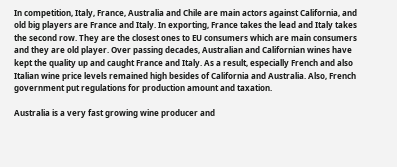In competition, Italy, France, Australia and Chile are main actors against California, and old big players are France and Italy. In exporting, France takes the lead and Italy takes the second row. They are the closest ones to EU consumers which are main consumers and they are old player. Over passing decades, Australian and Californian wines have kept the quality up and caught France and Italy. As a result, especially French and also Italian wine price levels remained high besides of California and Australia. Also, French government put regulations for production amount and taxation.

Australia is a very fast growing wine producer and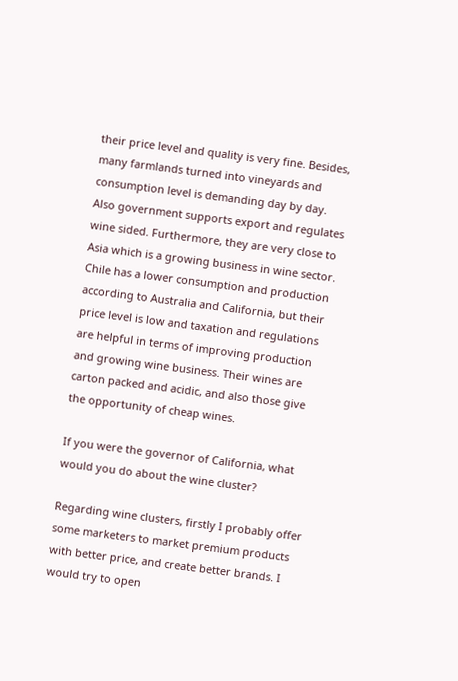their price level and quality is very fine. Besides, many farmlands turned into vineyards and consumption level is demanding day by day. Also government supports export and regulates wine sided. Furthermore, they are very close to Asia which is a growing business in wine sector. Chile has a lower consumption and production according to Australia and California, but their price level is low and taxation and regulations are helpful in terms of improving production and growing wine business. Their wines are carton packed and acidic, and also those give the opportunity of cheap wines.

If you were the governor of California, what would you do about the wine cluster?

Regarding wine clusters, firstly I probably offer some marketers to market premium products with better price, and create better brands. I would try to open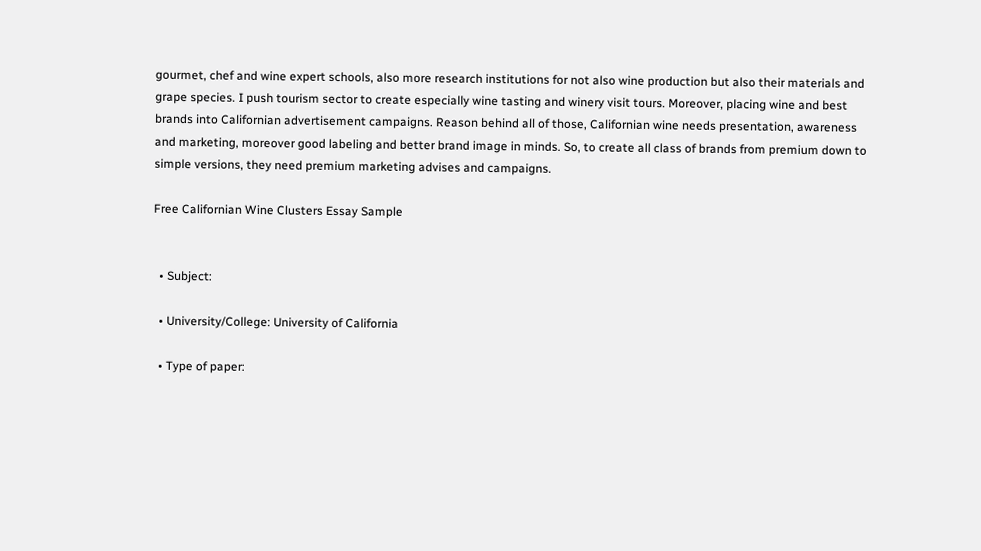gourmet, chef and wine expert schools, also more research institutions for not also wine production but also their materials and grape species. I push tourism sector to create especially wine tasting and winery visit tours. Moreover, placing wine and best brands into Californian advertisement campaigns. Reason behind all of those, Californian wine needs presentation, awareness and marketing, moreover good labeling and better brand image in minds. So, to create all class of brands from premium down to simple versions, they need premium marketing advises and campaigns.

Free Californian Wine Clusters Essay Sample


  • Subject:

  • University/College: University of California

  • Type of paper: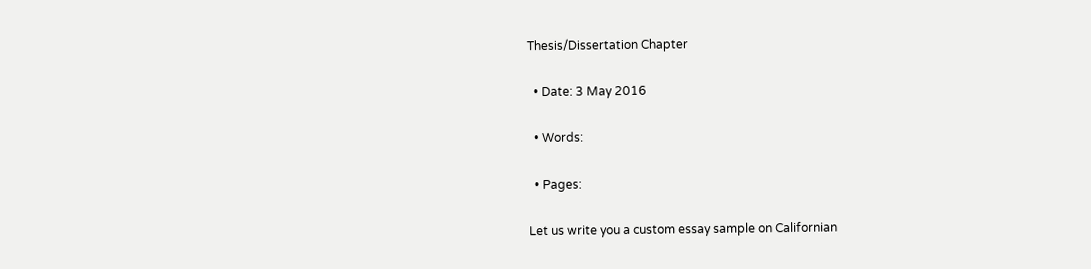Thesis/Dissertation Chapter

  • Date: 3 May 2016

  • Words:

  • Pages:

Let us write you a custom essay sample on Californian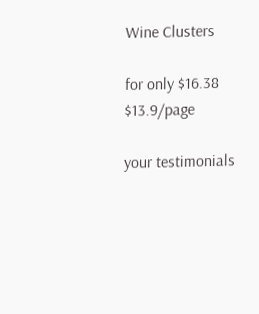Wine Clusters

for only $16.38 $13.9/page

your testimonials